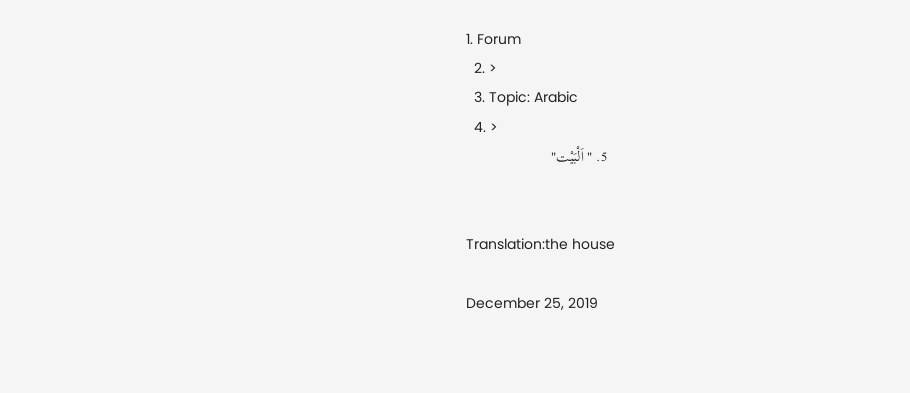1. Forum
  2. >
  3. Topic: Arabic
  4. >
  5. "اَلْبَيْت"


Translation:the house

December 25, 2019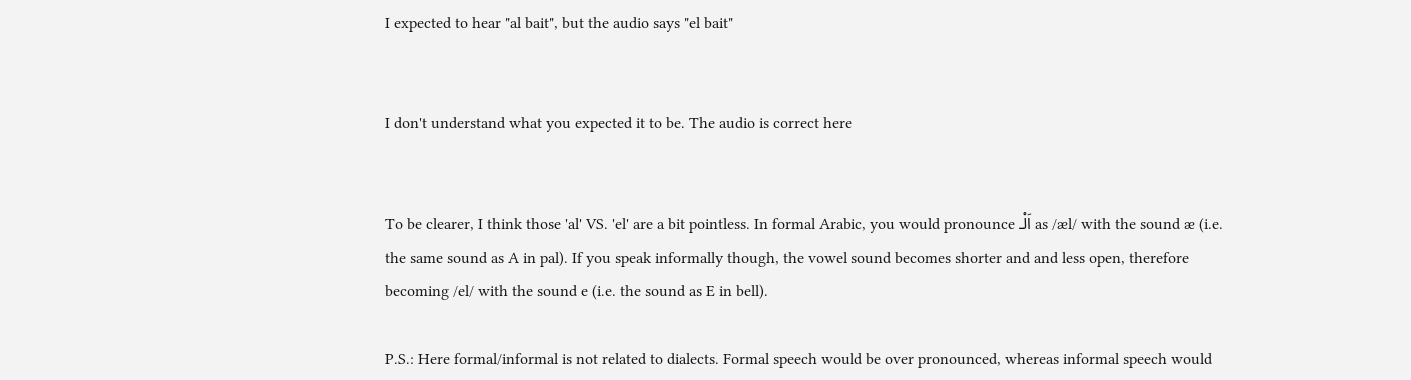I expected to hear "al bait", but the audio says "el bait"


I don't understand what you expected it to be. The audio is correct here


To be clearer, I think those 'al' VS. 'el' are a bit pointless. In formal Arabic, you would pronounce اَلْـ as /æl/ with the sound æ (i.e. the same sound as A in pal). If you speak informally though, the vowel sound becomes shorter and and less open, therefore becoming /el/ with the sound e (i.e. the sound as E in bell).

P.S.: Here formal/informal is not related to dialects. Formal speech would be over pronounced, whereas informal speech would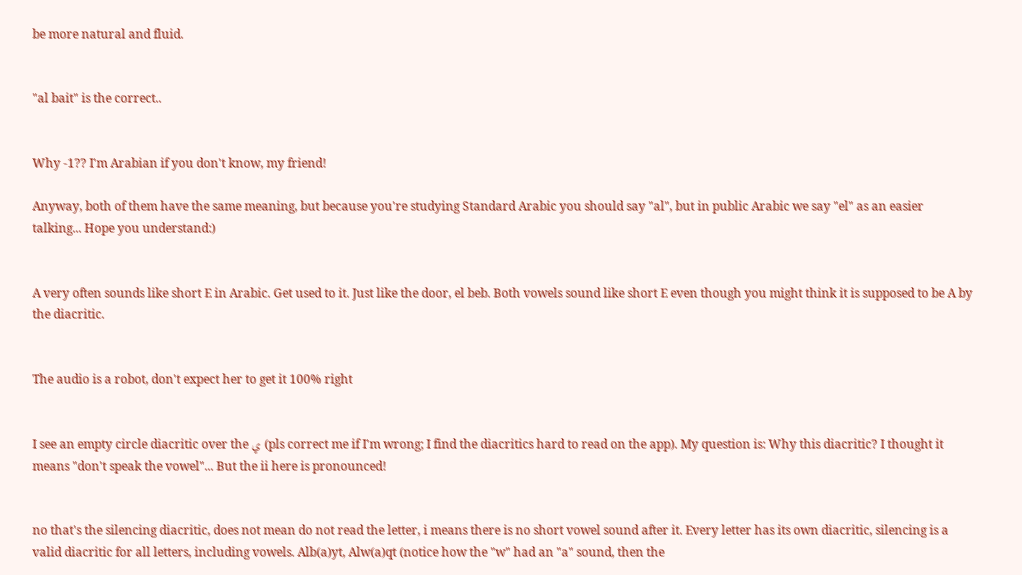be more natural and fluid.


"al bait" is the correct..


Why -1?? I'm Arabian if you don't know, my friend!

Anyway, both of them have the same meaning, but because you're studying Standard Arabic you should say "al", but in public Arabic we say "el" as an easier talking... Hope you understand:)


A very often sounds like short E in Arabic. Get used to it. Just like the door, el beb. Both vowels sound like short E even though you might think it is supposed to be A by the diacritic.


The audio is a robot, don't expect her to get it 100% right


I see an empty circle diacritic over the ي (pls correct me if I'm wrong; I find the diacritics hard to read on the app). My question is: Why this diacritic? I thought it means "don't speak the vowel"... But the ii here is pronounced!


no that's the silencing diacritic, does not mean do not read the letter, i means there is no short vowel sound after it. Every letter has its own diacritic, silencing is a valid diacritic for all letters, including vowels. Alb(a)yt, Alw(a)qt (notice how the "w" had an "a" sound, then the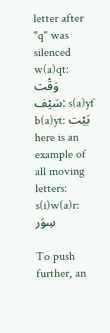letter after "q" was silenced
w(a)qt: وَقْت
سَيْف: s(a)yf
b(a)yt: بَيْت
here is an example of all moving letters: s(i)w(a)r: سِوَر

To push further, an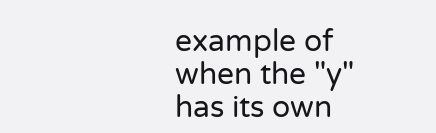example of when the "y" has its own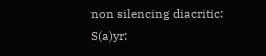non silencing diacritic:
S(a)yr: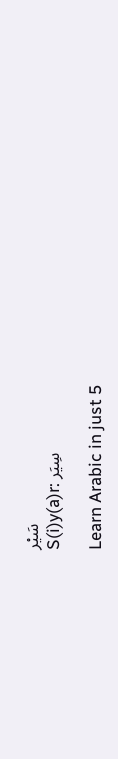سَيْر
S(i)y(a)r: سِيَر

Learn Arabic in just 5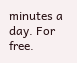minutes a day. For free.